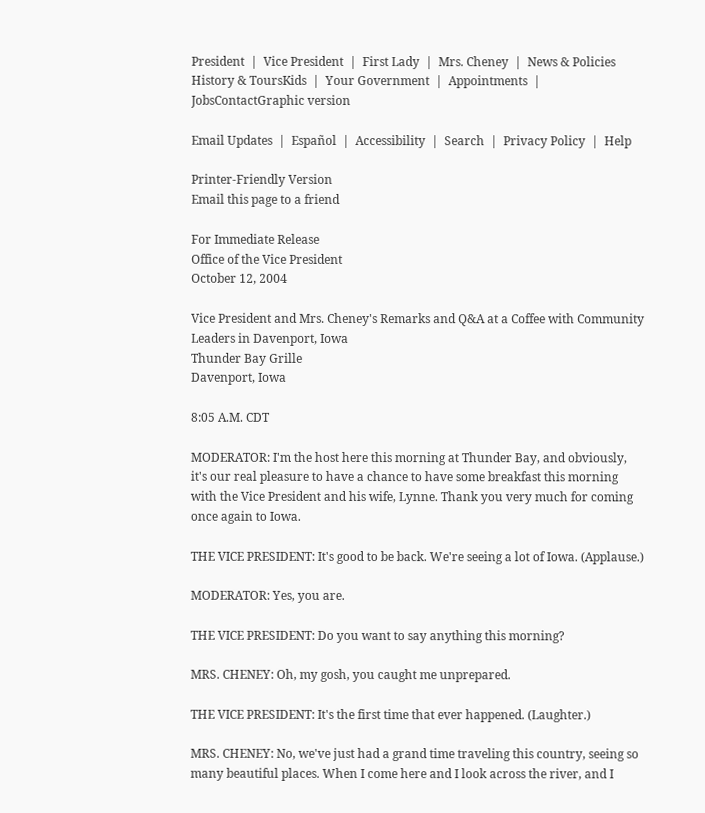President  |  Vice President  |  First Lady  |  Mrs. Cheney  |  News & Policies
History & ToursKids  |  Your Government  |  Appointments  |  JobsContactGraphic version

Email Updates  |  Español  |  Accessibility  |  Search  |  Privacy Policy  |  Help

Printer-Friendly Version
Email this page to a friend

For Immediate Release
Office of the Vice President
October 12, 2004

Vice President and Mrs. Cheney's Remarks and Q&A at a Coffee with Community Leaders in Davenport, Iowa
Thunder Bay Grille
Davenport, Iowa

8:05 A.M. CDT

MODERATOR: I'm the host here this morning at Thunder Bay, and obviously, it's our real pleasure to have a chance to have some breakfast this morning with the Vice President and his wife, Lynne. Thank you very much for coming once again to Iowa.

THE VICE PRESIDENT: It's good to be back. We're seeing a lot of Iowa. (Applause.)

MODERATOR: Yes, you are.

THE VICE PRESIDENT: Do you want to say anything this morning?

MRS. CHENEY: Oh, my gosh, you caught me unprepared.

THE VICE PRESIDENT: It's the first time that ever happened. (Laughter.)

MRS. CHENEY: No, we've just had a grand time traveling this country, seeing so many beautiful places. When I come here and I look across the river, and I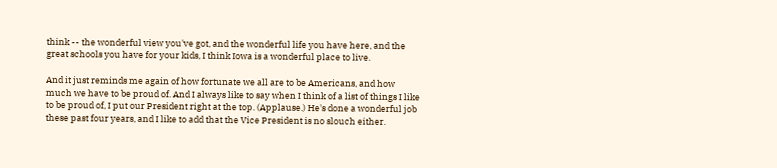think -- the wonderful view you've got, and the wonderful life you have here, and the great schools you have for your kids, I think Iowa is a wonderful place to live.

And it just reminds me again of how fortunate we all are to be Americans, and how much we have to be proud of. And I always like to say when I think of a list of things I like to be proud of, I put our President right at the top. (Applause.) He's done a wonderful job these past four years, and I like to add that the Vice President is no slouch either.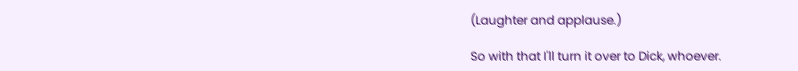(Laughter and applause.)

So with that I'll turn it over to Dick, whoever.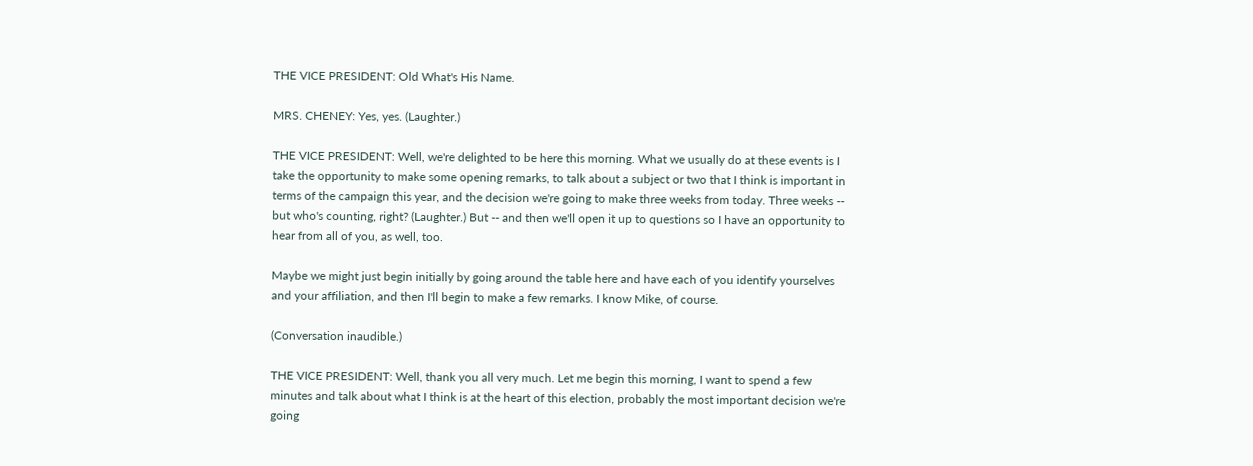THE VICE PRESIDENT: Old What's His Name.

MRS. CHENEY: Yes, yes. (Laughter.)

THE VICE PRESIDENT: Well, we're delighted to be here this morning. What we usually do at these events is I take the opportunity to make some opening remarks, to talk about a subject or two that I think is important in terms of the campaign this year, and the decision we're going to make three weeks from today. Three weeks -- but who's counting, right? (Laughter.) But -- and then we'll open it up to questions so I have an opportunity to hear from all of you, as well, too.

Maybe we might just begin initially by going around the table here and have each of you identify yourselves and your affiliation, and then I'll begin to make a few remarks. I know Mike, of course.

(Conversation inaudible.)

THE VICE PRESIDENT: Well, thank you all very much. Let me begin this morning, I want to spend a few minutes and talk about what I think is at the heart of this election, probably the most important decision we're going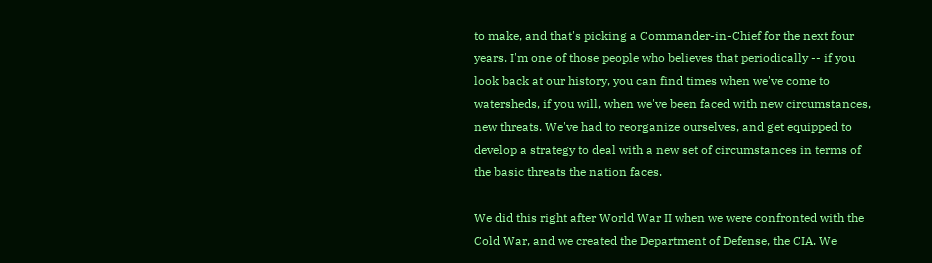to make, and that's picking a Commander-in-Chief for the next four years. I'm one of those people who believes that periodically -- if you look back at our history, you can find times when we've come to watersheds, if you will, when we've been faced with new circumstances, new threats. We've had to reorganize ourselves, and get equipped to develop a strategy to deal with a new set of circumstances in terms of the basic threats the nation faces.

We did this right after World War II when we were confronted with the Cold War, and we created the Department of Defense, the CIA. We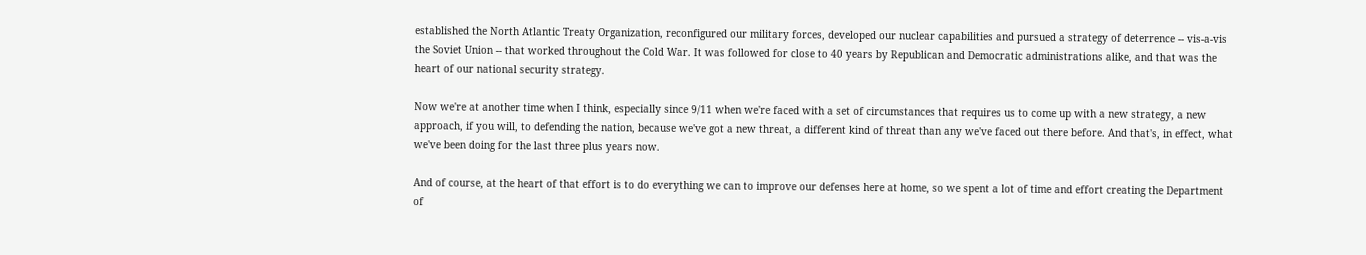established the North Atlantic Treaty Organization, reconfigured our military forces, developed our nuclear capabilities and pursued a strategy of deterrence -- vis-a-vis the Soviet Union -- that worked throughout the Cold War. It was followed for close to 40 years by Republican and Democratic administrations alike, and that was the heart of our national security strategy.

Now we're at another time when I think, especially since 9/11 when we're faced with a set of circumstances that requires us to come up with a new strategy, a new approach, if you will, to defending the nation, because we've got a new threat, a different kind of threat than any we've faced out there before. And that's, in effect, what we've been doing for the last three plus years now.

And of course, at the heart of that effort is to do everything we can to improve our defenses here at home, so we spent a lot of time and effort creating the Department of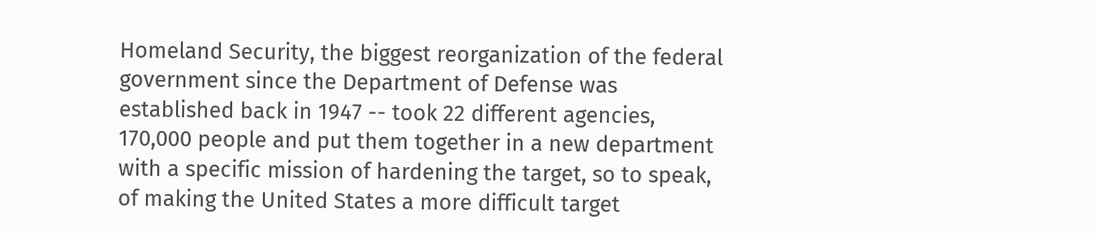Homeland Security, the biggest reorganization of the federal government since the Department of Defense was established back in 1947 -- took 22 different agencies, 170,000 people and put them together in a new department with a specific mission of hardening the target, so to speak, of making the United States a more difficult target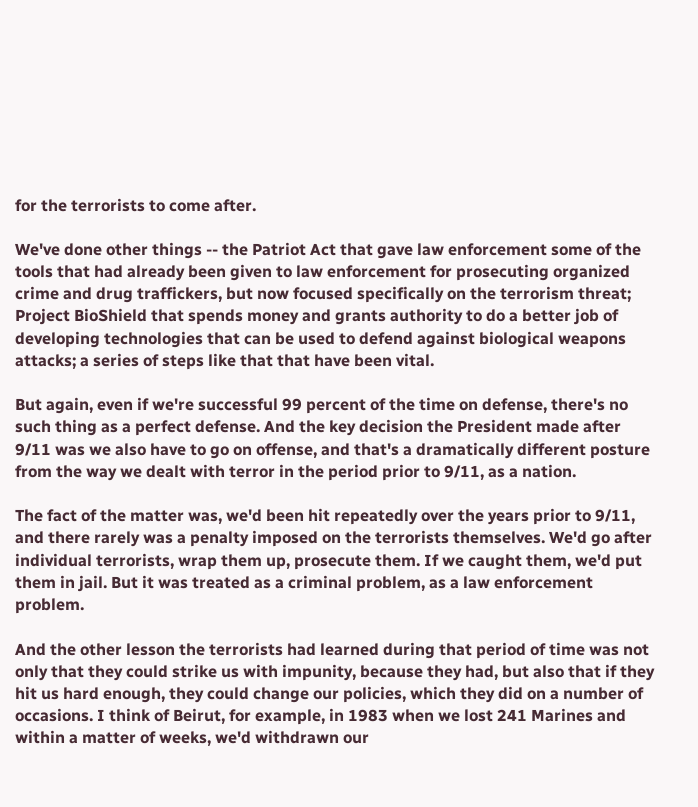for the terrorists to come after.

We've done other things -- the Patriot Act that gave law enforcement some of the tools that had already been given to law enforcement for prosecuting organized crime and drug traffickers, but now focused specifically on the terrorism threat; Project BioShield that spends money and grants authority to do a better job of developing technologies that can be used to defend against biological weapons attacks; a series of steps like that that have been vital.

But again, even if we're successful 99 percent of the time on defense, there's no such thing as a perfect defense. And the key decision the President made after 9/11 was we also have to go on offense, and that's a dramatically different posture from the way we dealt with terror in the period prior to 9/11, as a nation.

The fact of the matter was, we'd been hit repeatedly over the years prior to 9/11, and there rarely was a penalty imposed on the terrorists themselves. We'd go after individual terrorists, wrap them up, prosecute them. If we caught them, we'd put them in jail. But it was treated as a criminal problem, as a law enforcement problem.

And the other lesson the terrorists had learned during that period of time was not only that they could strike us with impunity, because they had, but also that if they hit us hard enough, they could change our policies, which they did on a number of occasions. I think of Beirut, for example, in 1983 when we lost 241 Marines and within a matter of weeks, we'd withdrawn our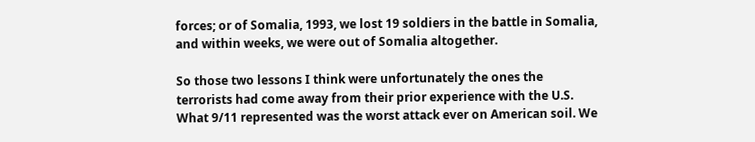forces; or of Somalia, 1993, we lost 19 soldiers in the battle in Somalia, and within weeks, we were out of Somalia altogether.

So those two lessons I think were unfortunately the ones the terrorists had come away from their prior experience with the U.S. What 9/11 represented was the worst attack ever on American soil. We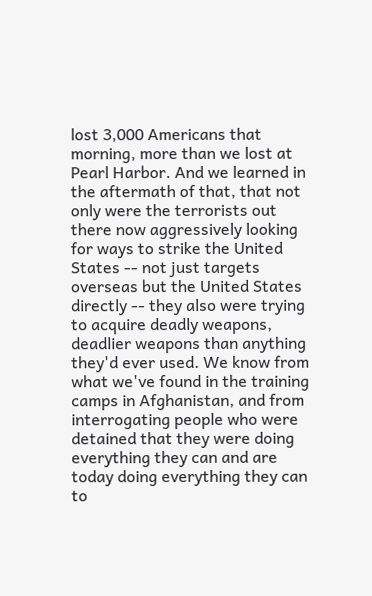lost 3,000 Americans that morning, more than we lost at Pearl Harbor. And we learned in the aftermath of that, that not only were the terrorists out there now aggressively looking for ways to strike the United States -- not just targets overseas but the United States directly -- they also were trying to acquire deadly weapons, deadlier weapons than anything they'd ever used. We know from what we've found in the training camps in Afghanistan, and from interrogating people who were detained that they were doing everything they can and are today doing everything they can to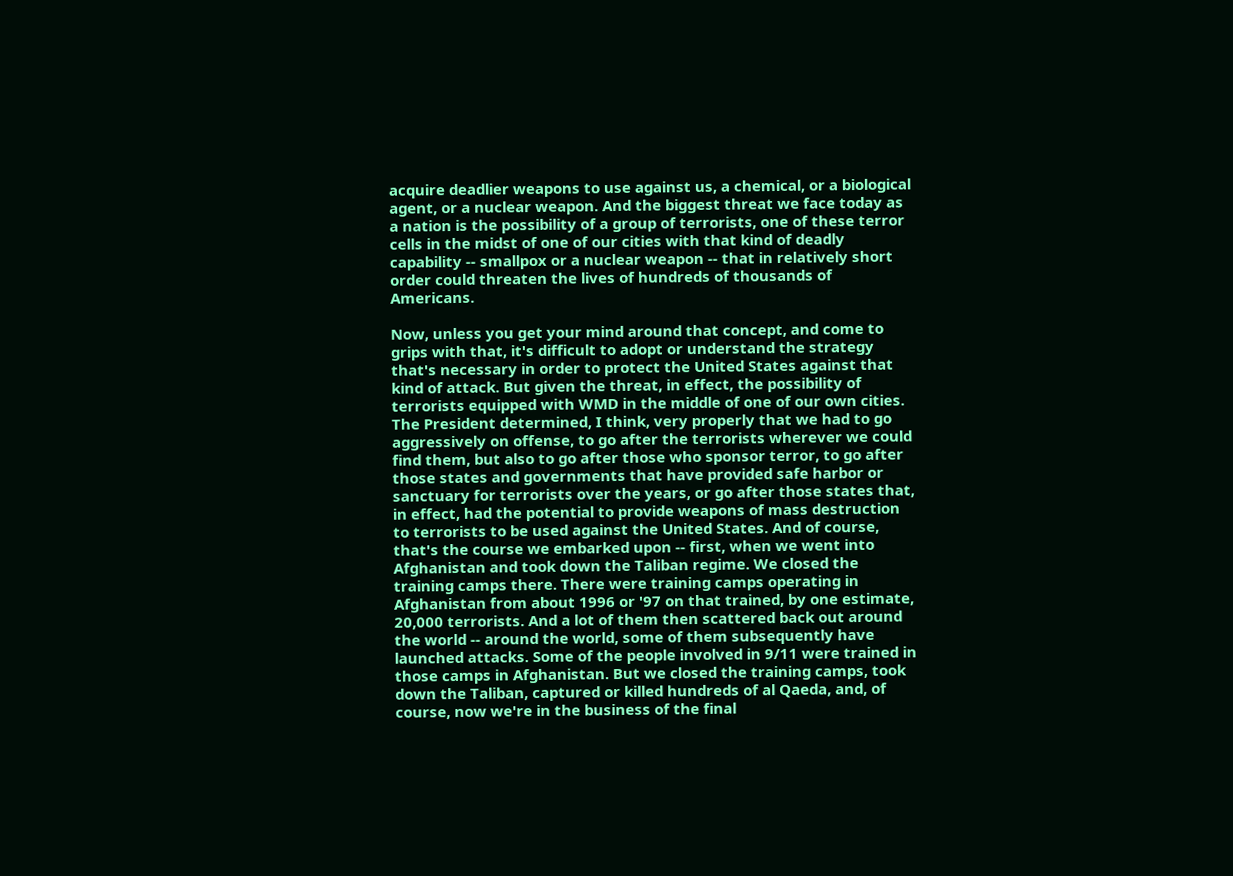acquire deadlier weapons to use against us, a chemical, or a biological agent, or a nuclear weapon. And the biggest threat we face today as a nation is the possibility of a group of terrorists, one of these terror cells in the midst of one of our cities with that kind of deadly capability -- smallpox or a nuclear weapon -- that in relatively short order could threaten the lives of hundreds of thousands of Americans.

Now, unless you get your mind around that concept, and come to grips with that, it's difficult to adopt or understand the strategy that's necessary in order to protect the United States against that kind of attack. But given the threat, in effect, the possibility of terrorists equipped with WMD in the middle of one of our own cities. The President determined, I think, very properly that we had to go aggressively on offense, to go after the terrorists wherever we could find them, but also to go after those who sponsor terror, to go after those states and governments that have provided safe harbor or sanctuary for terrorists over the years, or go after those states that, in effect, had the potential to provide weapons of mass destruction to terrorists to be used against the United States. And of course, that's the course we embarked upon -- first, when we went into Afghanistan and took down the Taliban regime. We closed the training camps there. There were training camps operating in Afghanistan from about 1996 or '97 on that trained, by one estimate, 20,000 terrorists. And a lot of them then scattered back out around the world -- around the world, some of them subsequently have launched attacks. Some of the people involved in 9/11 were trained in those camps in Afghanistan. But we closed the training camps, took down the Taliban, captured or killed hundreds of al Qaeda, and, of course, now we're in the business of the final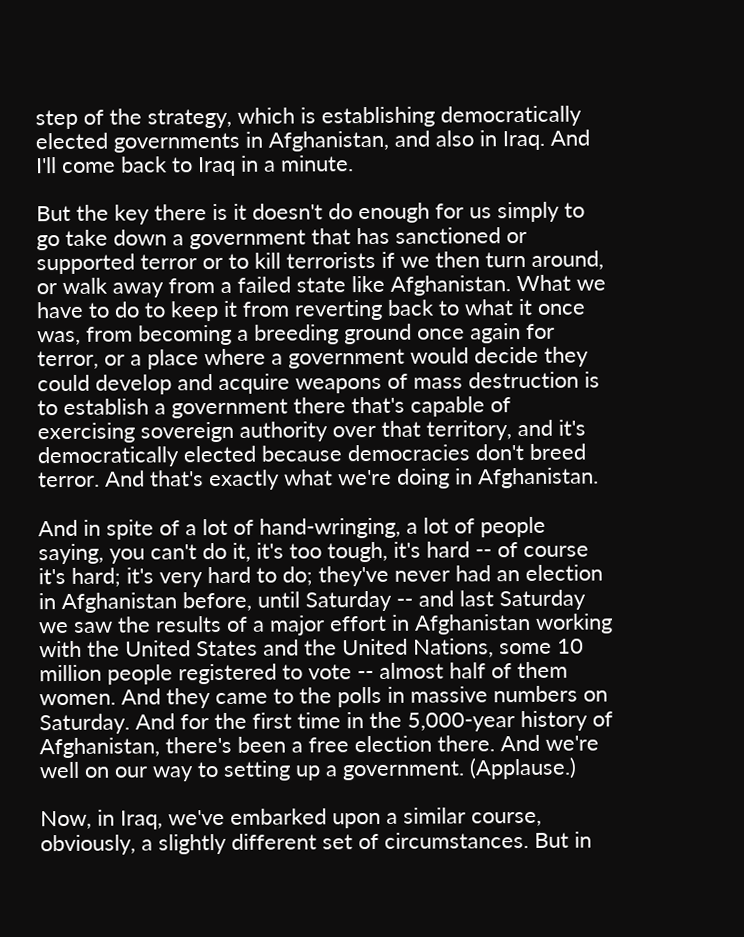step of the strategy, which is establishing democratically elected governments in Afghanistan, and also in Iraq. And I'll come back to Iraq in a minute.

But the key there is it doesn't do enough for us simply to go take down a government that has sanctioned or supported terror or to kill terrorists if we then turn around, or walk away from a failed state like Afghanistan. What we have to do to keep it from reverting back to what it once was, from becoming a breeding ground once again for terror, or a place where a government would decide they could develop and acquire weapons of mass destruction is to establish a government there that's capable of exercising sovereign authority over that territory, and it's democratically elected because democracies don't breed terror. And that's exactly what we're doing in Afghanistan.

And in spite of a lot of hand-wringing, a lot of people saying, you can't do it, it's too tough, it's hard -- of course it's hard; it's very hard to do; they've never had an election in Afghanistan before, until Saturday -- and last Saturday we saw the results of a major effort in Afghanistan working with the United States and the United Nations, some 10 million people registered to vote -- almost half of them women. And they came to the polls in massive numbers on Saturday. And for the first time in the 5,000-year history of Afghanistan, there's been a free election there. And we're well on our way to setting up a government. (Applause.)

Now, in Iraq, we've embarked upon a similar course, obviously, a slightly different set of circumstances. But in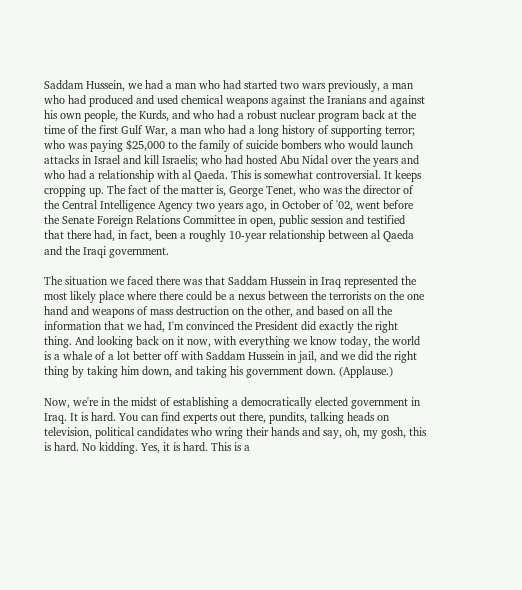Saddam Hussein, we had a man who had started two wars previously, a man who had produced and used chemical weapons against the Iranians and against his own people, the Kurds, and who had a robust nuclear program back at the time of the first Gulf War, a man who had a long history of supporting terror; who was paying $25,000 to the family of suicide bombers who would launch attacks in Israel and kill Israelis; who had hosted Abu Nidal over the years and who had a relationship with al Qaeda. This is somewhat controversial. It keeps cropping up. The fact of the matter is, George Tenet, who was the director of the Central Intelligence Agency two years ago, in October of '02, went before the Senate Foreign Relations Committee in open, public session and testified that there had, in fact, been a roughly 10-year relationship between al Qaeda and the Iraqi government.

The situation we faced there was that Saddam Hussein in Iraq represented the most likely place where there could be a nexus between the terrorists on the one hand and weapons of mass destruction on the other, and based on all the information that we had, I'm convinced the President did exactly the right thing. And looking back on it now, with everything we know today, the world is a whale of a lot better off with Saddam Hussein in jail, and we did the right thing by taking him down, and taking his government down. (Applause.)

Now, we're in the midst of establishing a democratically elected government in Iraq. It is hard. You can find experts out there, pundits, talking heads on television, political candidates who wring their hands and say, oh, my gosh, this is hard. No kidding. Yes, it is hard. This is a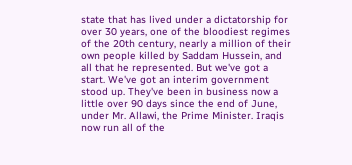state that has lived under a dictatorship for over 30 years, one of the bloodiest regimes of the 20th century, nearly a million of their own people killed by Saddam Hussein, and all that he represented. But we've got a start. We've got an interim government stood up. They've been in business now a little over 90 days since the end of June, under Mr. Allawi, the Prime Minister. Iraqis now run all of the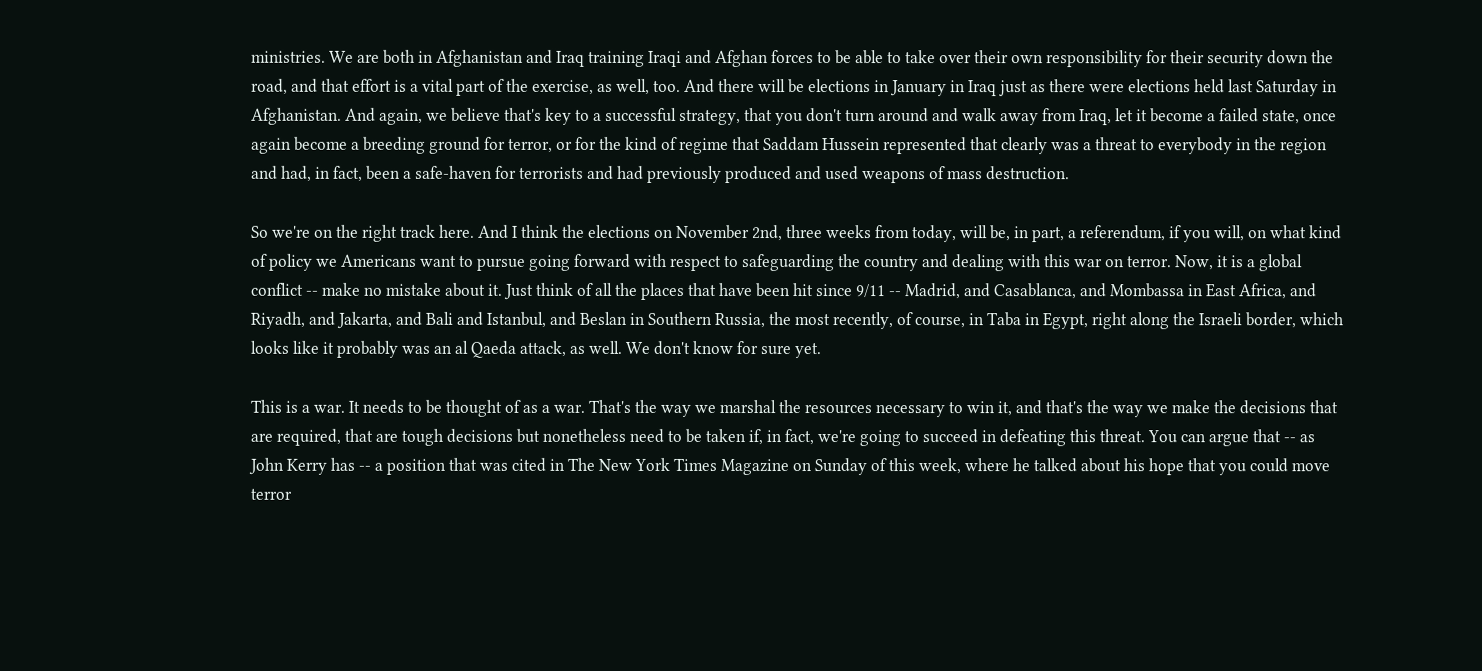ministries. We are both in Afghanistan and Iraq training Iraqi and Afghan forces to be able to take over their own responsibility for their security down the road, and that effort is a vital part of the exercise, as well, too. And there will be elections in January in Iraq just as there were elections held last Saturday in Afghanistan. And again, we believe that's key to a successful strategy, that you don't turn around and walk away from Iraq, let it become a failed state, once again become a breeding ground for terror, or for the kind of regime that Saddam Hussein represented that clearly was a threat to everybody in the region and had, in fact, been a safe-haven for terrorists and had previously produced and used weapons of mass destruction.

So we're on the right track here. And I think the elections on November 2nd, three weeks from today, will be, in part, a referendum, if you will, on what kind of policy we Americans want to pursue going forward with respect to safeguarding the country and dealing with this war on terror. Now, it is a global conflict -- make no mistake about it. Just think of all the places that have been hit since 9/11 -- Madrid, and Casablanca, and Mombassa in East Africa, and Riyadh, and Jakarta, and Bali and Istanbul, and Beslan in Southern Russia, the most recently, of course, in Taba in Egypt, right along the Israeli border, which looks like it probably was an al Qaeda attack, as well. We don't know for sure yet.

This is a war. It needs to be thought of as a war. That's the way we marshal the resources necessary to win it, and that's the way we make the decisions that are required, that are tough decisions but nonetheless need to be taken if, in fact, we're going to succeed in defeating this threat. You can argue that -- as John Kerry has -- a position that was cited in The New York Times Magazine on Sunday of this week, where he talked about his hope that you could move terror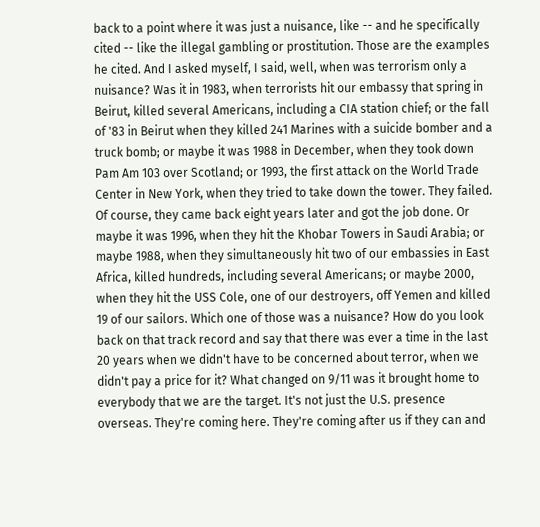back to a point where it was just a nuisance, like -- and he specifically cited -- like the illegal gambling or prostitution. Those are the examples he cited. And I asked myself, I said, well, when was terrorism only a nuisance? Was it in 1983, when terrorists hit our embassy that spring in Beirut, killed several Americans, including a CIA station chief; or the fall of '83 in Beirut when they killed 241 Marines with a suicide bomber and a truck bomb; or maybe it was 1988 in December, when they took down Pam Am 103 over Scotland; or 1993, the first attack on the World Trade Center in New York, when they tried to take down the tower. They failed. Of course, they came back eight years later and got the job done. Or maybe it was 1996, when they hit the Khobar Towers in Saudi Arabia; or maybe 1988, when they simultaneously hit two of our embassies in East Africa, killed hundreds, including several Americans; or maybe 2000, when they hit the USS Cole, one of our destroyers, off Yemen and killed 19 of our sailors. Which one of those was a nuisance? How do you look back on that track record and say that there was ever a time in the last 20 years when we didn't have to be concerned about terror, when we didn't pay a price for it? What changed on 9/11 was it brought home to everybody that we are the target. It's not just the U.S. presence overseas. They're coming here. They're coming after us if they can and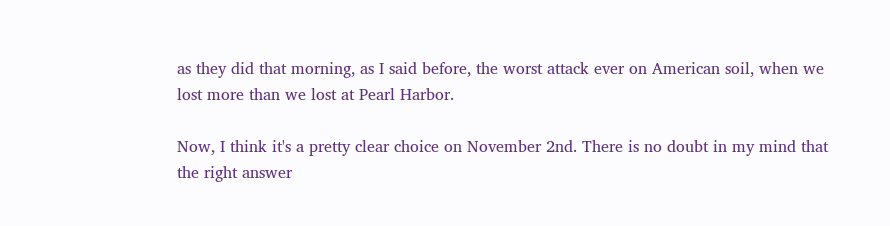as they did that morning, as I said before, the worst attack ever on American soil, when we lost more than we lost at Pearl Harbor.

Now, I think it's a pretty clear choice on November 2nd. There is no doubt in my mind that the right answer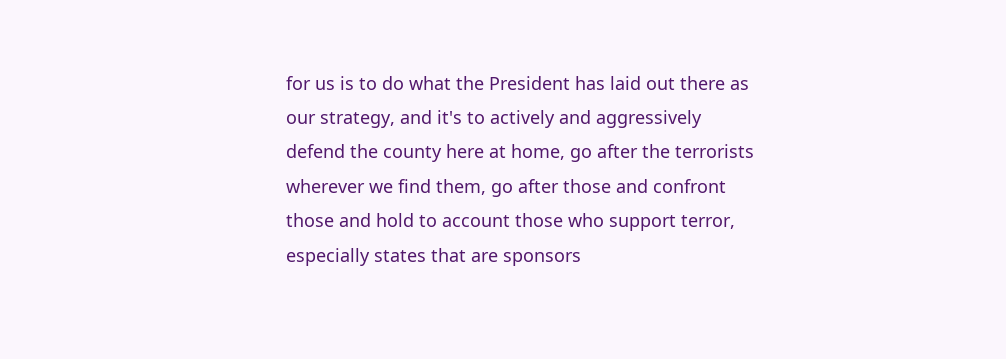for us is to do what the President has laid out there as our strategy, and it's to actively and aggressively defend the county here at home, go after the terrorists wherever we find them, go after those and confront those and hold to account those who support terror, especially states that are sponsors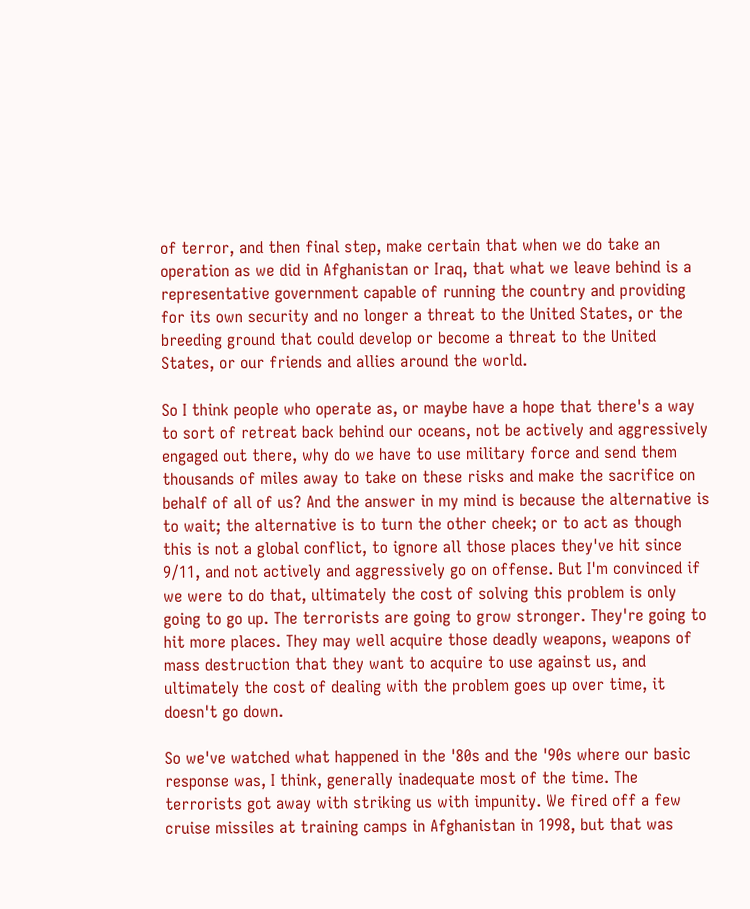of terror, and then final step, make certain that when we do take an operation as we did in Afghanistan or Iraq, that what we leave behind is a representative government capable of running the country and providing for its own security and no longer a threat to the United States, or the breeding ground that could develop or become a threat to the United States, or our friends and allies around the world.

So I think people who operate as, or maybe have a hope that there's a way to sort of retreat back behind our oceans, not be actively and aggressively engaged out there, why do we have to use military force and send them thousands of miles away to take on these risks and make the sacrifice on behalf of all of us? And the answer in my mind is because the alternative is to wait; the alternative is to turn the other cheek; or to act as though this is not a global conflict, to ignore all those places they've hit since 9/11, and not actively and aggressively go on offense. But I'm convinced if we were to do that, ultimately the cost of solving this problem is only going to go up. The terrorists are going to grow stronger. They're going to hit more places. They may well acquire those deadly weapons, weapons of mass destruction that they want to acquire to use against us, and ultimately the cost of dealing with the problem goes up over time, it doesn't go down.

So we've watched what happened in the '80s and the '90s where our basic response was, I think, generally inadequate most of the time. The terrorists got away with striking us with impunity. We fired off a few cruise missiles at training camps in Afghanistan in 1998, but that was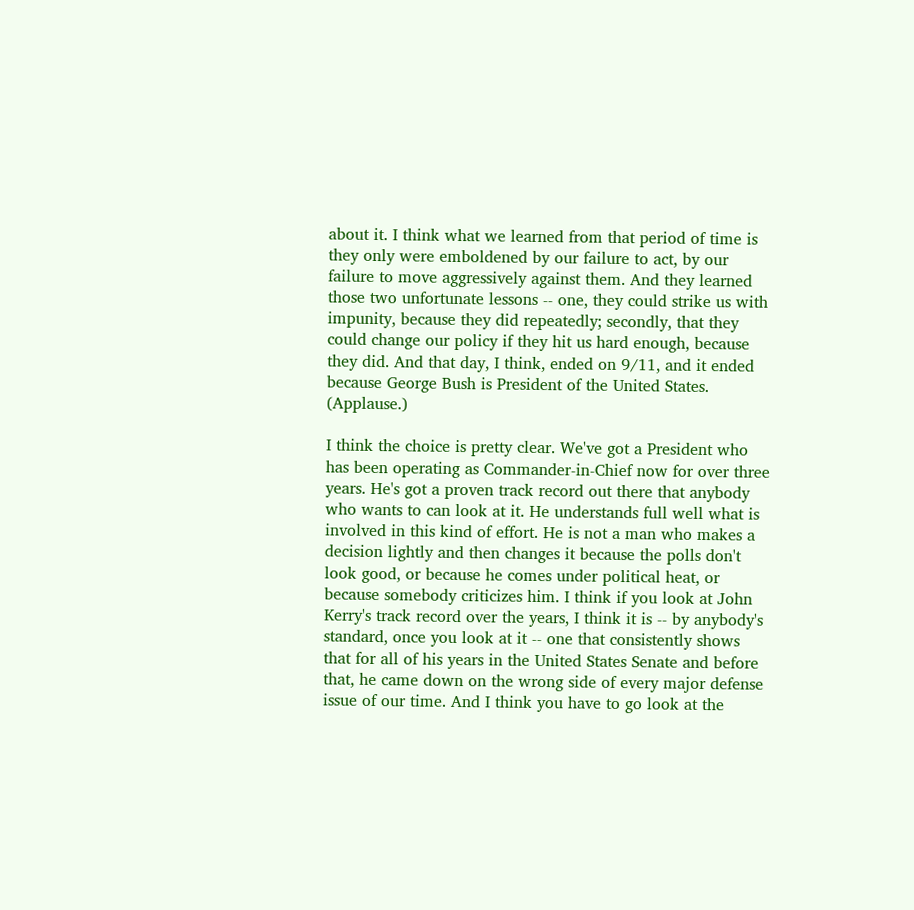about it. I think what we learned from that period of time is they only were emboldened by our failure to act, by our failure to move aggressively against them. And they learned those two unfortunate lessons -- one, they could strike us with impunity, because they did repeatedly; secondly, that they could change our policy if they hit us hard enough, because they did. And that day, I think, ended on 9/11, and it ended because George Bush is President of the United States. (Applause.)

I think the choice is pretty clear. We've got a President who has been operating as Commander-in-Chief now for over three years. He's got a proven track record out there that anybody who wants to can look at it. He understands full well what is involved in this kind of effort. He is not a man who makes a decision lightly and then changes it because the polls don't look good, or because he comes under political heat, or because somebody criticizes him. I think if you look at John Kerry's track record over the years, I think it is -- by anybody's standard, once you look at it -- one that consistently shows that for all of his years in the United States Senate and before that, he came down on the wrong side of every major defense issue of our time. And I think you have to go look at the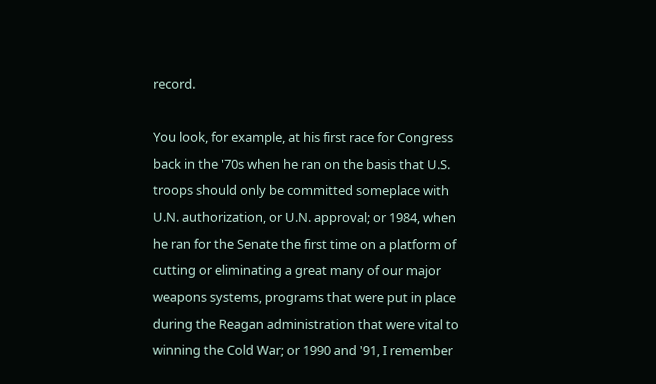record.

You look, for example, at his first race for Congress back in the '70s when he ran on the basis that U.S. troops should only be committed someplace with U.N. authorization, or U.N. approval; or 1984, when he ran for the Senate the first time on a platform of cutting or eliminating a great many of our major weapons systems, programs that were put in place during the Reagan administration that were vital to winning the Cold War; or 1990 and '91, I remember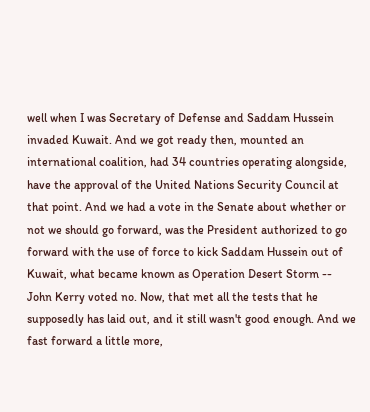well when I was Secretary of Defense and Saddam Hussein invaded Kuwait. And we got ready then, mounted an international coalition, had 34 countries operating alongside, have the approval of the United Nations Security Council at that point. And we had a vote in the Senate about whether or not we should go forward, was the President authorized to go forward with the use of force to kick Saddam Hussein out of Kuwait, what became known as Operation Desert Storm -- John Kerry voted no. Now, that met all the tests that he supposedly has laid out, and it still wasn't good enough. And we fast forward a little more,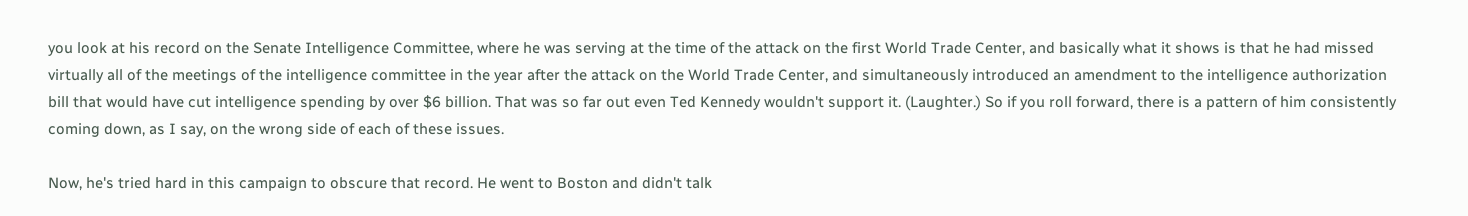you look at his record on the Senate Intelligence Committee, where he was serving at the time of the attack on the first World Trade Center, and basically what it shows is that he had missed virtually all of the meetings of the intelligence committee in the year after the attack on the World Trade Center, and simultaneously introduced an amendment to the intelligence authorization bill that would have cut intelligence spending by over $6 billion. That was so far out even Ted Kennedy wouldn't support it. (Laughter.) So if you roll forward, there is a pattern of him consistently coming down, as I say, on the wrong side of each of these issues.

Now, he's tried hard in this campaign to obscure that record. He went to Boston and didn't talk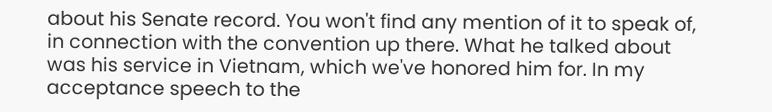about his Senate record. You won't find any mention of it to speak of, in connection with the convention up there. What he talked about was his service in Vietnam, which we've honored him for. In my acceptance speech to the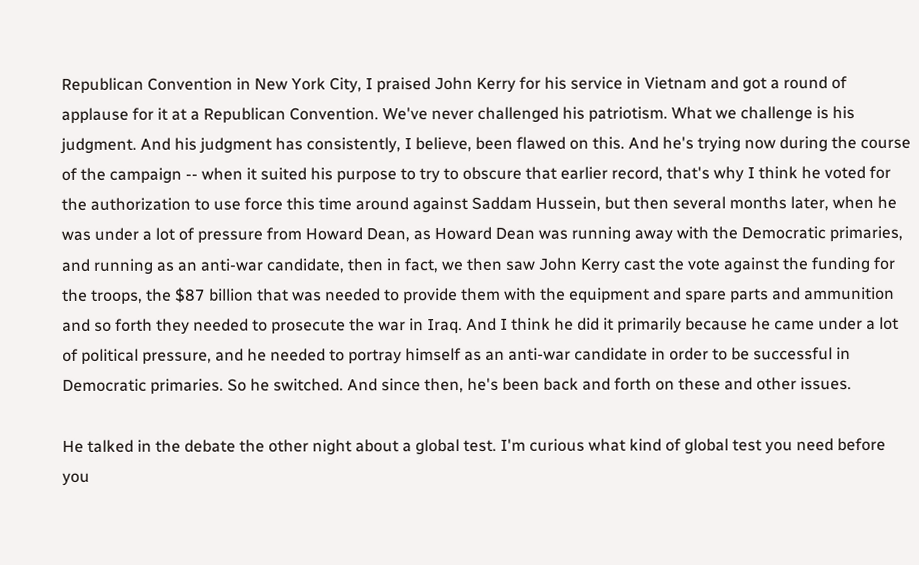Republican Convention in New York City, I praised John Kerry for his service in Vietnam and got a round of applause for it at a Republican Convention. We've never challenged his patriotism. What we challenge is his judgment. And his judgment has consistently, I believe, been flawed on this. And he's trying now during the course of the campaign -- when it suited his purpose to try to obscure that earlier record, that's why I think he voted for the authorization to use force this time around against Saddam Hussein, but then several months later, when he was under a lot of pressure from Howard Dean, as Howard Dean was running away with the Democratic primaries, and running as an anti-war candidate, then in fact, we then saw John Kerry cast the vote against the funding for the troops, the $87 billion that was needed to provide them with the equipment and spare parts and ammunition and so forth they needed to prosecute the war in Iraq. And I think he did it primarily because he came under a lot of political pressure, and he needed to portray himself as an anti-war candidate in order to be successful in Democratic primaries. So he switched. And since then, he's been back and forth on these and other issues.

He talked in the debate the other night about a global test. I'm curious what kind of global test you need before you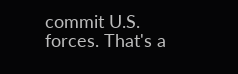commit U.S. forces. That's a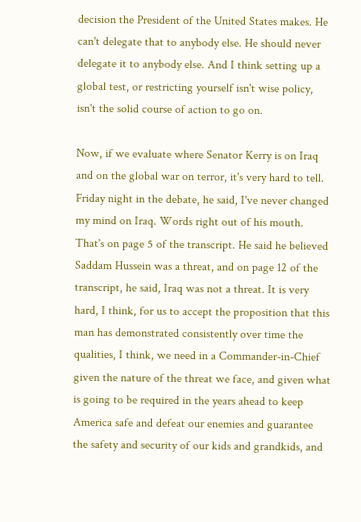decision the President of the United States makes. He can't delegate that to anybody else. He should never delegate it to anybody else. And I think setting up a global test, or restricting yourself isn't wise policy, isn't the solid course of action to go on.

Now, if we evaluate where Senator Kerry is on Iraq and on the global war on terror, it's very hard to tell. Friday night in the debate, he said, I've never changed my mind on Iraq. Words right out of his mouth. That's on page 5 of the transcript. He said he believed Saddam Hussein was a threat, and on page 12 of the transcript, he said, Iraq was not a threat. It is very hard, I think, for us to accept the proposition that this man has demonstrated consistently over time the qualities, I think, we need in a Commander-in-Chief given the nature of the threat we face, and given what is going to be required in the years ahead to keep America safe and defeat our enemies and guarantee the safety and security of our kids and grandkids, and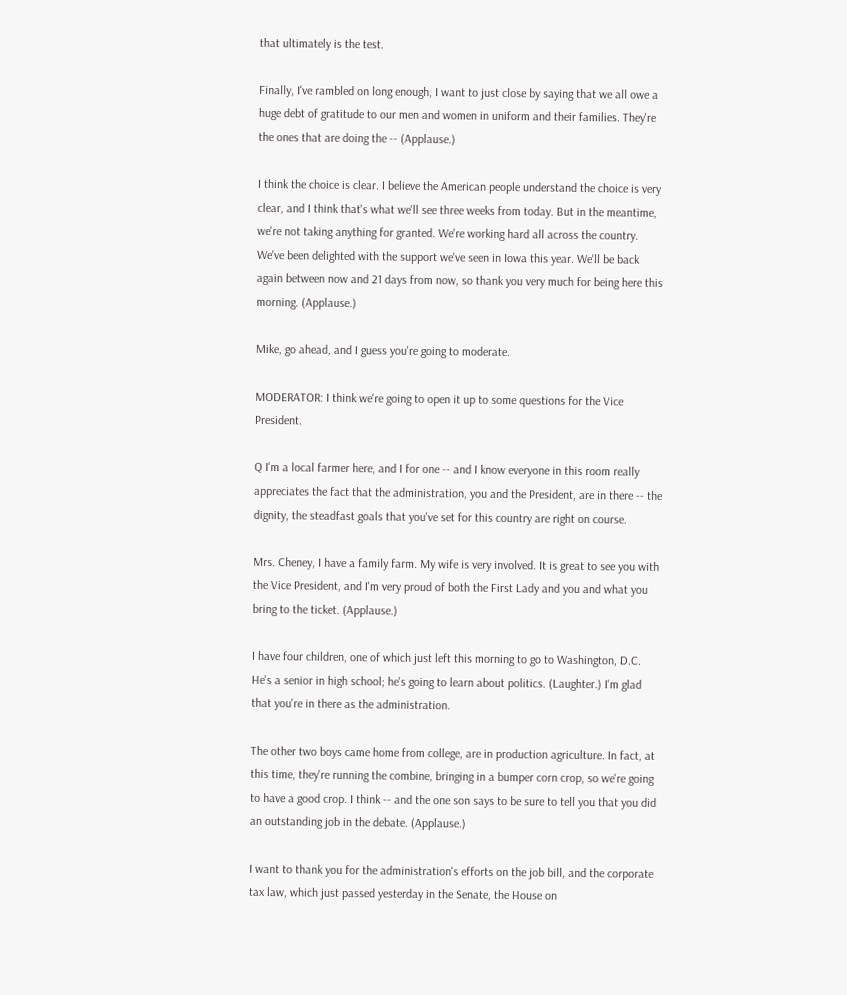that ultimately is the test.

Finally, I've rambled on long enough, I want to just close by saying that we all owe a huge debt of gratitude to our men and women in uniform and their families. They're the ones that are doing the -- (Applause.)

I think the choice is clear. I believe the American people understand the choice is very clear, and I think that's what we'll see three weeks from today. But in the meantime, we're not taking anything for granted. We're working hard all across the country. We've been delighted with the support we've seen in Iowa this year. We'll be back again between now and 21 days from now, so thank you very much for being here this morning. (Applause.)

Mike, go ahead, and I guess you're going to moderate.

MODERATOR: I think we're going to open it up to some questions for the Vice President.

Q I'm a local farmer here, and I for one -- and I know everyone in this room really appreciates the fact that the administration, you and the President, are in there -- the dignity, the steadfast goals that you've set for this country are right on course.

Mrs. Cheney, I have a family farm. My wife is very involved. It is great to see you with the Vice President, and I'm very proud of both the First Lady and you and what you bring to the ticket. (Applause.)

I have four children, one of which just left this morning to go to Washington, D.C. He's a senior in high school; he's going to learn about politics. (Laughter.) I'm glad that you're in there as the administration.

The other two boys came home from college, are in production agriculture. In fact, at this time, they're running the combine, bringing in a bumper corn crop, so we're going to have a good crop. I think -- and the one son says to be sure to tell you that you did an outstanding job in the debate. (Applause.)

I want to thank you for the administration's efforts on the job bill, and the corporate tax law, which just passed yesterday in the Senate, the House on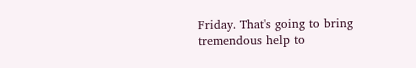Friday. That's going to bring tremendous help to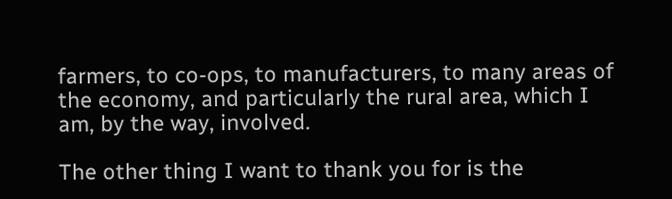farmers, to co-ops, to manufacturers, to many areas of the economy, and particularly the rural area, which I am, by the way, involved.

The other thing I want to thank you for is the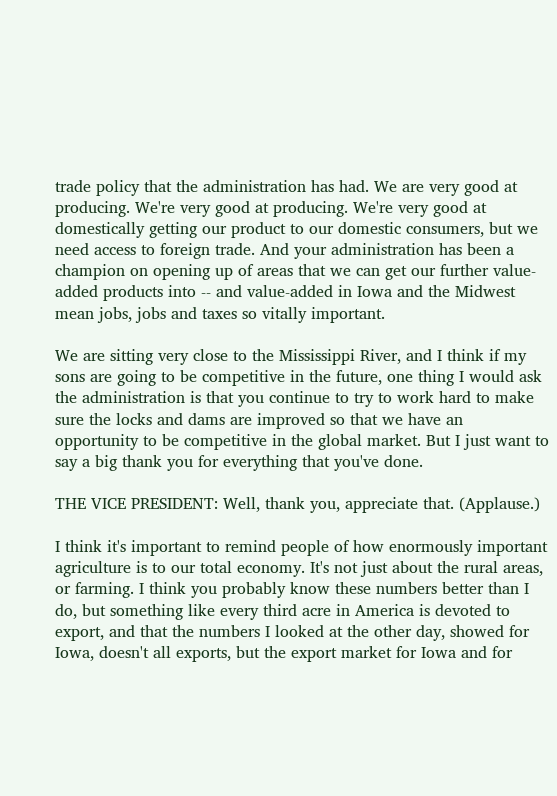trade policy that the administration has had. We are very good at producing. We're very good at producing. We're very good at domestically getting our product to our domestic consumers, but we need access to foreign trade. And your administration has been a champion on opening up of areas that we can get our further value-added products into -- and value-added in Iowa and the Midwest mean jobs, jobs and taxes so vitally important.

We are sitting very close to the Mississippi River, and I think if my sons are going to be competitive in the future, one thing I would ask the administration is that you continue to try to work hard to make sure the locks and dams are improved so that we have an opportunity to be competitive in the global market. But I just want to say a big thank you for everything that you've done.

THE VICE PRESIDENT: Well, thank you, appreciate that. (Applause.)

I think it's important to remind people of how enormously important agriculture is to our total economy. It's not just about the rural areas, or farming. I think you probably know these numbers better than I do, but something like every third acre in America is devoted to export, and that the numbers I looked at the other day, showed for Iowa, doesn't all exports, but the export market for Iowa and for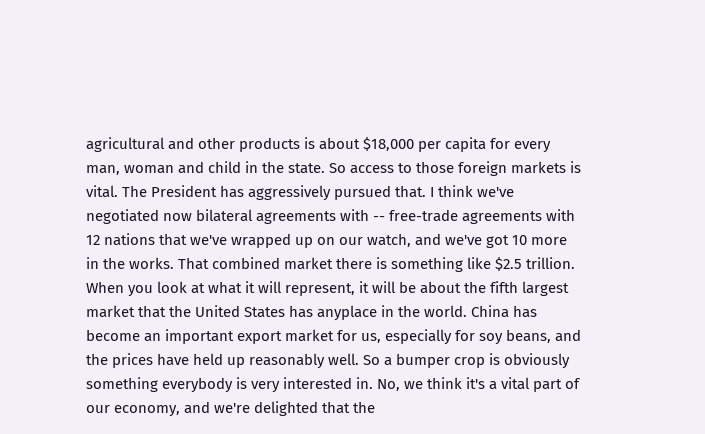agricultural and other products is about $18,000 per capita for every man, woman and child in the state. So access to those foreign markets is vital. The President has aggressively pursued that. I think we've negotiated now bilateral agreements with -- free-trade agreements with 12 nations that we've wrapped up on our watch, and we've got 10 more in the works. That combined market there is something like $2.5 trillion. When you look at what it will represent, it will be about the fifth largest market that the United States has anyplace in the world. China has become an important export market for us, especially for soy beans, and the prices have held up reasonably well. So a bumper crop is obviously something everybody is very interested in. No, we think it's a vital part of our economy, and we're delighted that the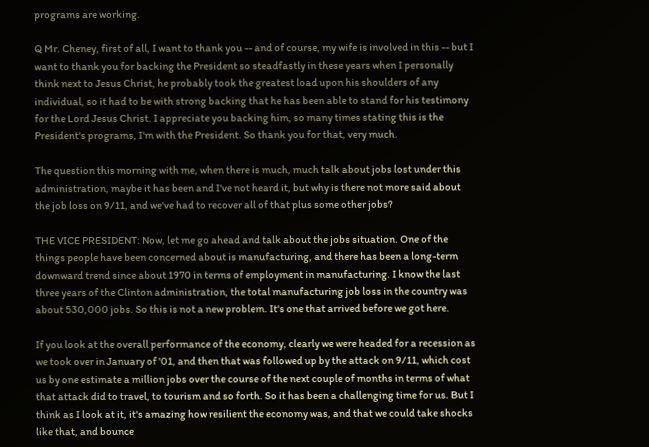programs are working.

Q Mr. Cheney, first of all, I want to thank you -- and of course, my wife is involved in this -- but I want to thank you for backing the President so steadfastly in these years when I personally think next to Jesus Christ, he probably took the greatest load upon his shoulders of any individual, so it had to be with strong backing that he has been able to stand for his testimony for the Lord Jesus Christ. I appreciate you backing him, so many times stating this is the President's programs, I'm with the President. So thank you for that, very much.

The question this morning with me, when there is much, much talk about jobs lost under this administration, maybe it has been and I've not heard it, but why is there not more said about the job loss on 9/11, and we've had to recover all of that plus some other jobs?

THE VICE PRESIDENT: Now, let me go ahead and talk about the jobs situation. One of the things people have been concerned about is manufacturing, and there has been a long-term downward trend since about 1970 in terms of employment in manufacturing. I know the last three years of the Clinton administration, the total manufacturing job loss in the country was about 530,000 jobs. So this is not a new problem. It's one that arrived before we got here.

If you look at the overall performance of the economy, clearly we were headed for a recession as we took over in January of '01, and then that was followed up by the attack on 9/11, which cost us by one estimate a million jobs over the course of the next couple of months in terms of what that attack did to travel, to tourism and so forth. So it has been a challenging time for us. But I think as I look at it, it's amazing how resilient the economy was, and that we could take shocks like that, and bounce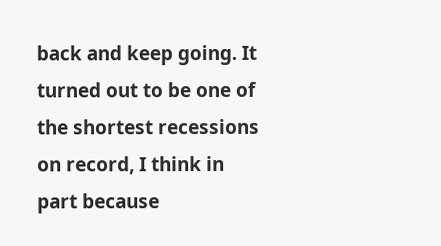back and keep going. It turned out to be one of the shortest recessions on record, I think in part because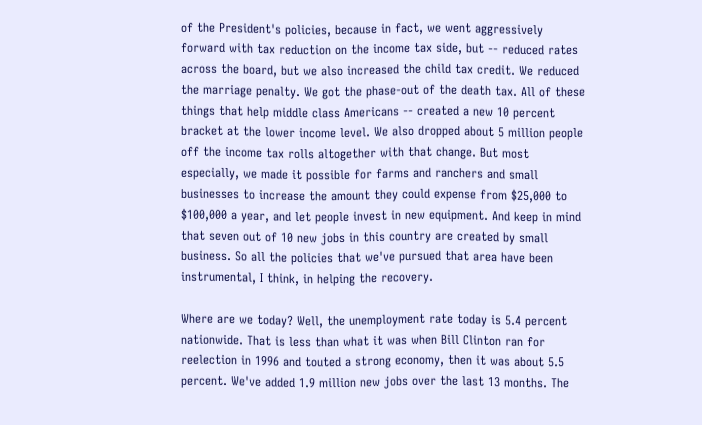of the President's policies, because in fact, we went aggressively forward with tax reduction on the income tax side, but -- reduced rates across the board, but we also increased the child tax credit. We reduced the marriage penalty. We got the phase-out of the death tax. All of these things that help middle class Americans -- created a new 10 percent bracket at the lower income level. We also dropped about 5 million people off the income tax rolls altogether with that change. But most especially, we made it possible for farms and ranchers and small businesses to increase the amount they could expense from $25,000 to $100,000 a year, and let people invest in new equipment. And keep in mind that seven out of 10 new jobs in this country are created by small business. So all the policies that we've pursued that area have been instrumental, I think, in helping the recovery.

Where are we today? Well, the unemployment rate today is 5.4 percent nationwide. That is less than what it was when Bill Clinton ran for reelection in 1996 and touted a strong economy, then it was about 5.5 percent. We've added 1.9 million new jobs over the last 13 months. The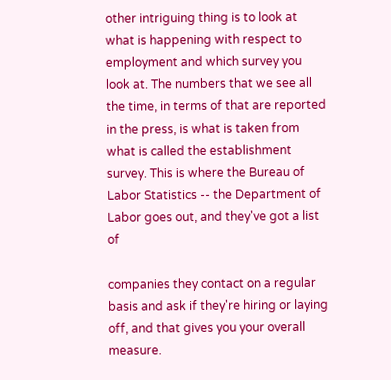other intriguing thing is to look at what is happening with respect to employment and which survey you look at. The numbers that we see all the time, in terms of that are reported in the press, is what is taken from what is called the establishment survey. This is where the Bureau of Labor Statistics -- the Department of Labor goes out, and they've got a list of

companies they contact on a regular basis and ask if they're hiring or laying off, and that gives you your overall measure.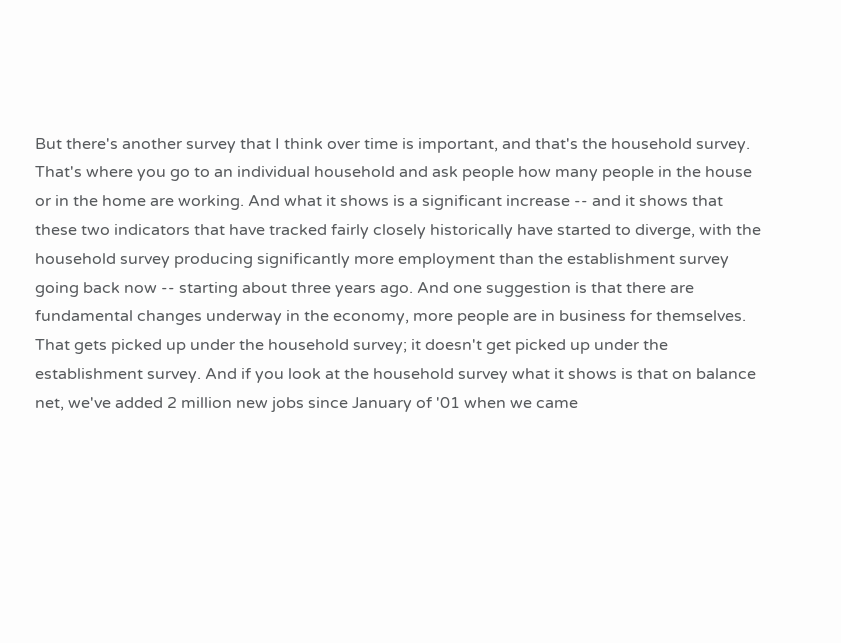But there's another survey that I think over time is important, and that's the household survey. That's where you go to an individual household and ask people how many people in the house or in the home are working. And what it shows is a significant increase -- and it shows that these two indicators that have tracked fairly closely historically have started to diverge, with the household survey producing significantly more employment than the establishment survey going back now -- starting about three years ago. And one suggestion is that there are fundamental changes underway in the economy, more people are in business for themselves. That gets picked up under the household survey; it doesn't get picked up under the establishment survey. And if you look at the household survey what it shows is that on balance net, we've added 2 million new jobs since January of '01 when we came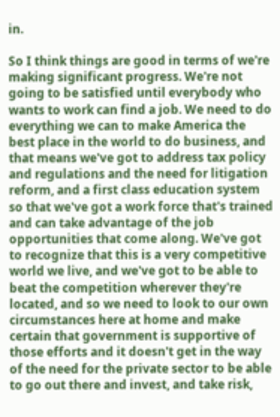in.

So I think things are good in terms of we're making significant progress. We're not going to be satisfied until everybody who wants to work can find a job. We need to do everything we can to make America the best place in the world to do business, and that means we've got to address tax policy and regulations and the need for litigation reform, and a first class education system so that we've got a work force that's trained and can take advantage of the job opportunities that come along. We've got to recognize that this is a very competitive world we live, and we've got to be able to beat the competition wherever they're located, and so we need to look to our own circumstances here at home and make certain that government is supportive of those efforts and it doesn't get in the way of the need for the private sector to be able to go out there and invest, and take risk,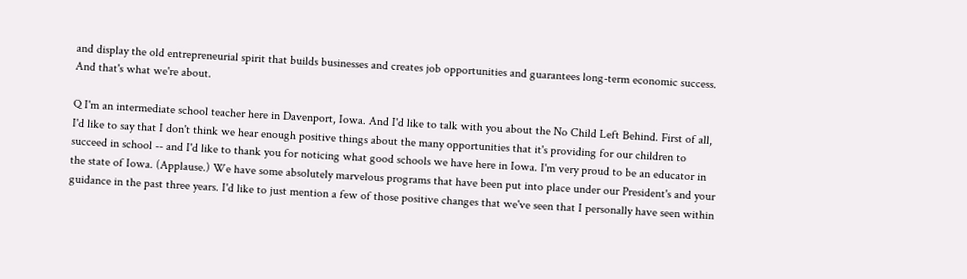and display the old entrepreneurial spirit that builds businesses and creates job opportunities and guarantees long-term economic success. And that's what we're about.

Q I'm an intermediate school teacher here in Davenport, Iowa. And I'd like to talk with you about the No Child Left Behind. First of all, I'd like to say that I don't think we hear enough positive things about the many opportunities that it's providing for our children to succeed in school -- and I'd like to thank you for noticing what good schools we have here in Iowa. I'm very proud to be an educator in the state of Iowa. (Applause.) We have some absolutely marvelous programs that have been put into place under our President's and your guidance in the past three years. I'd like to just mention a few of those positive changes that we've seen that I personally have seen within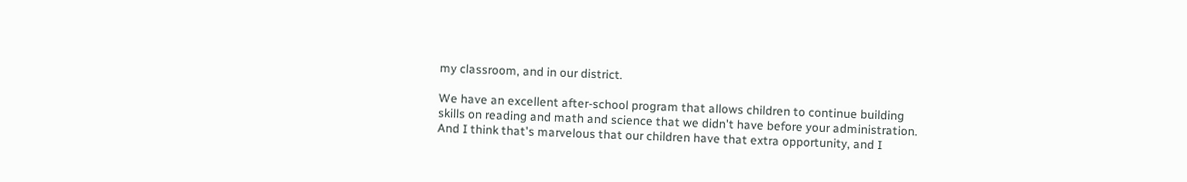my classroom, and in our district.

We have an excellent after-school program that allows children to continue building skills on reading and math and science that we didn't have before your administration. And I think that's marvelous that our children have that extra opportunity, and I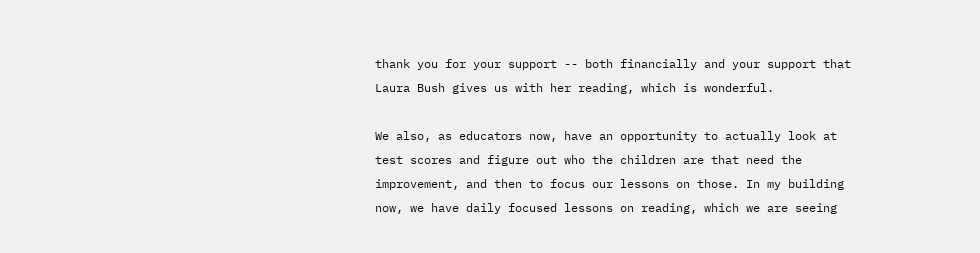thank you for your support -- both financially and your support that Laura Bush gives us with her reading, which is wonderful.

We also, as educators now, have an opportunity to actually look at test scores and figure out who the children are that need the improvement, and then to focus our lessons on those. In my building now, we have daily focused lessons on reading, which we are seeing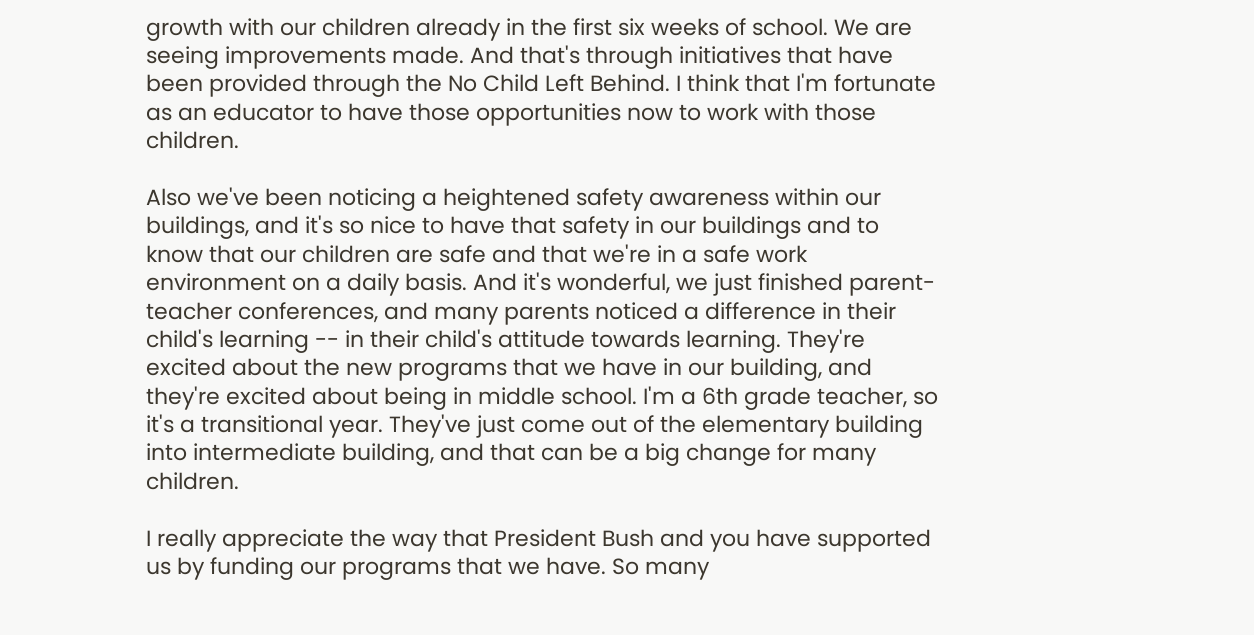growth with our children already in the first six weeks of school. We are seeing improvements made. And that's through initiatives that have been provided through the No Child Left Behind. I think that I'm fortunate as an educator to have those opportunities now to work with those children.

Also we've been noticing a heightened safety awareness within our buildings, and it's so nice to have that safety in our buildings and to know that our children are safe and that we're in a safe work environment on a daily basis. And it's wonderful, we just finished parent-teacher conferences, and many parents noticed a difference in their child's learning -- in their child's attitude towards learning. They're excited about the new programs that we have in our building, and they're excited about being in middle school. I'm a 6th grade teacher, so it's a transitional year. They've just come out of the elementary building into intermediate building, and that can be a big change for many children.

I really appreciate the way that President Bush and you have supported us by funding our programs that we have. So many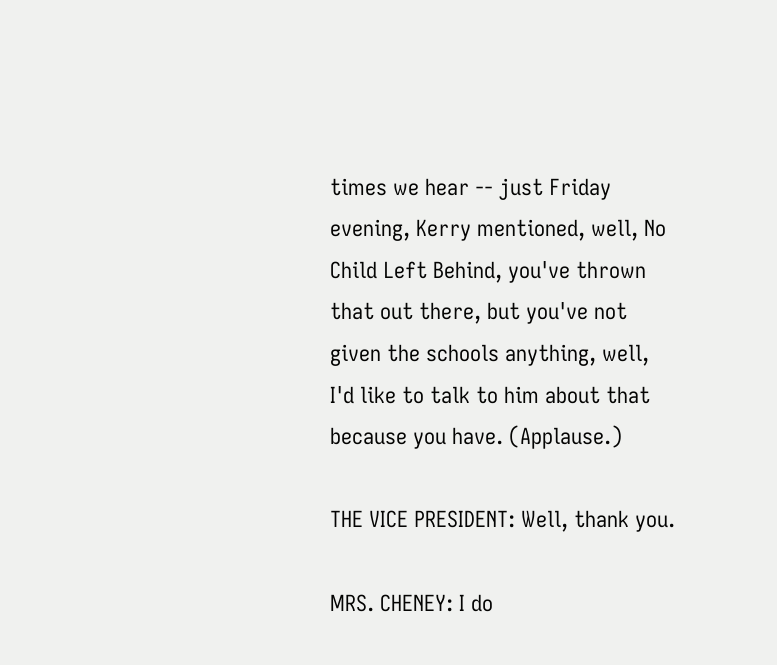times we hear -- just Friday evening, Kerry mentioned, well, No Child Left Behind, you've thrown that out there, but you've not given the schools anything, well, I'd like to talk to him about that because you have. (Applause.)

THE VICE PRESIDENT: Well, thank you.

MRS. CHENEY: I do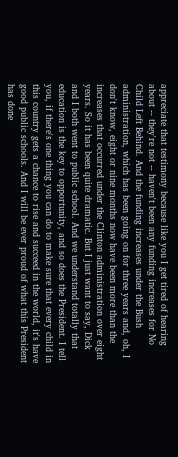appreciate that testimony because like you I get tired of hearing about -- they're not -- haven't been any funding increases for No Child Left Behind. And the funding increases under the Bush administration, which has been going on for three years and, oh, I don't know, eight or nine months now have been more than the increases that occurred under the Clinton administration over eight years. So it has been quite dramatic. But I just want to say, Dick and I both went to public school. And we understand totally that education is the key to opportunity, and so does the President. I tell you, if there's one thing you can do to make sure that every child in this country gets a chance to rise and succeed in the world, it's have good public schools. And I will be ever proud of what this President has done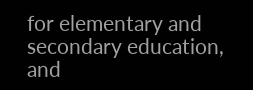for elementary and secondary education, and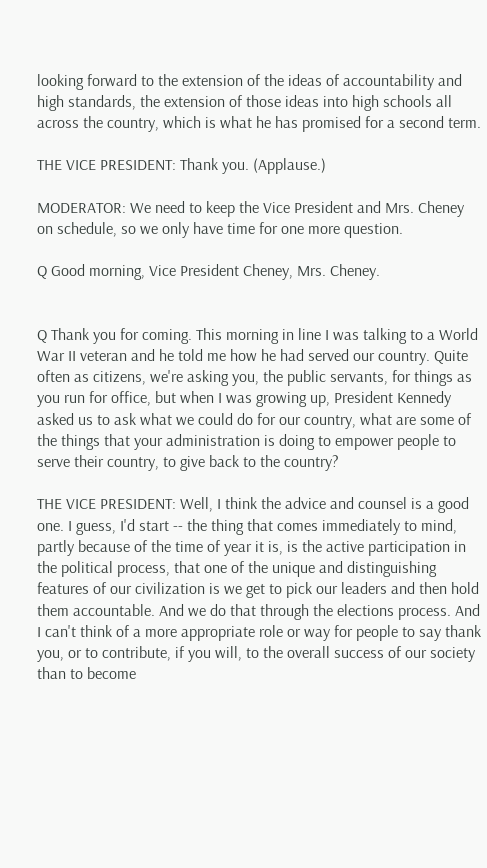looking forward to the extension of the ideas of accountability and high standards, the extension of those ideas into high schools all across the country, which is what he has promised for a second term.

THE VICE PRESIDENT: Thank you. (Applause.)

MODERATOR: We need to keep the Vice President and Mrs. Cheney on schedule, so we only have time for one more question.

Q Good morning, Vice President Cheney, Mrs. Cheney.


Q Thank you for coming. This morning in line I was talking to a World War II veteran and he told me how he had served our country. Quite often as citizens, we're asking you, the public servants, for things as you run for office, but when I was growing up, President Kennedy asked us to ask what we could do for our country, what are some of the things that your administration is doing to empower people to serve their country, to give back to the country?

THE VICE PRESIDENT: Well, I think the advice and counsel is a good one. I guess, I'd start -- the thing that comes immediately to mind, partly because of the time of year it is, is the active participation in the political process, that one of the unique and distinguishing features of our civilization is we get to pick our leaders and then hold them accountable. And we do that through the elections process. And I can't think of a more appropriate role or way for people to say thank you, or to contribute, if you will, to the overall success of our society than to become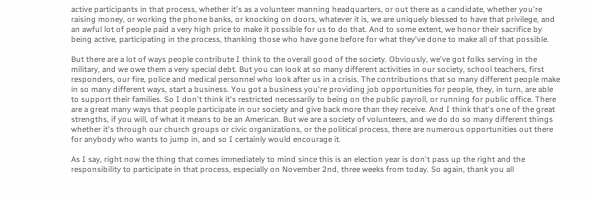active participants in that process, whether it's as a volunteer manning headquarters, or out there as a candidate, whether you're raising money, or working the phone banks, or knocking on doors, whatever it is, we are uniquely blessed to have that privilege, and an awful lot of people paid a very high price to make it possible for us to do that. And to some extent, we honor their sacrifice by being active, participating in the process, thanking those who have gone before for what they've done to make all of that possible.

But there are a lot of ways people contribute I think to the overall good of the society. Obviously, we've got folks serving in the military, and we owe them a very special debt. But you can look at so many different activities in our society, school teachers, first responders, our fire, police and medical personnel who look after us in a crisis. The contributions that so many different people make in so many different ways, start a business. You got a business you're providing job opportunities for people, they, in turn, are able to support their families. So I don't think it's restricted necessarily to being on the public payroll, or running for public office. There are a great many ways that people participate in our society and give back more than they receive. And I think that's one of the great strengths, if you will, of what it means to be an American. But we are a society of volunteers, and we do do so many different things whether it's through our church groups or civic organizations, or the political process, there are numerous opportunities out there for anybody who wants to jump in, and so I certainly would encourage it.

As I say, right now the thing that comes immediately to mind since this is an election year is don't pass up the right and the responsibility to participate in that process, especially on November 2nd, three weeks from today. So again, thank you all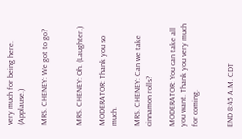very much for being here. (Applause.)

MRS. CHENEY: We got to go?


MRS. CHENEY: Oh. (Laughter.)

MODERATOR: Thank you so much.

MRS. CHENEY: Can we take cinnamon rolls?

MODERATOR: You can take all you want. Thank you very much for coming.


END 8:45 A.M. CDT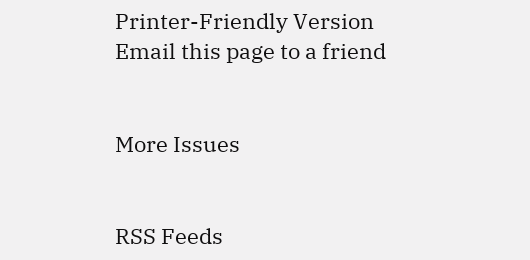Printer-Friendly Version
Email this page to a friend


More Issues


RSS Feeds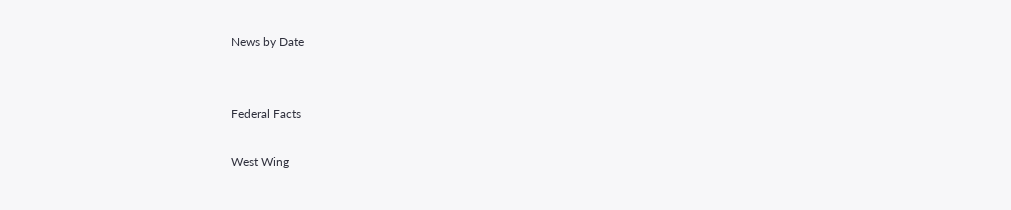News by Date


Federal Facts

West Wing